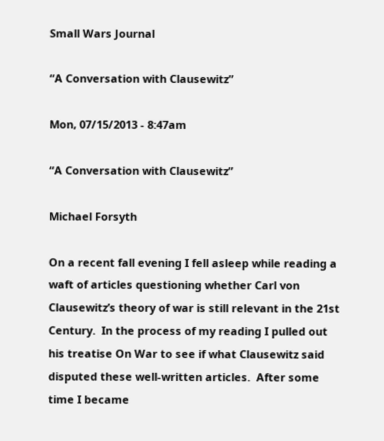Small Wars Journal

“A Conversation with Clausewitz”

Mon, 07/15/2013 - 8:47am

“A Conversation with Clausewitz”

Michael Forsyth

On a recent fall evening I fell asleep while reading a waft of articles questioning whether Carl von Clausewitz’s theory of war is still relevant in the 21st Century.  In the process of my reading I pulled out his treatise On War to see if what Clausewitz said disputed these well-written articles.  After some time I became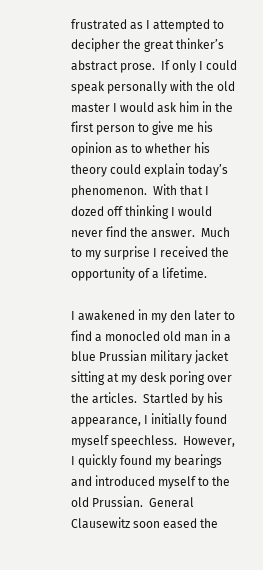frustrated as I attempted to decipher the great thinker’s abstract prose.  If only I could speak personally with the old master I would ask him in the first person to give me his opinion as to whether his theory could explain today’s phenomenon.  With that I dozed off thinking I would never find the answer.  Much to my surprise I received the opportunity of a lifetime.

I awakened in my den later to find a monocled old man in a blue Prussian military jacket sitting at my desk poring over the articles.  Startled by his appearance, I initially found myself speechless.  However, I quickly found my bearings and introduced myself to the old Prussian.  General Clausewitz soon eased the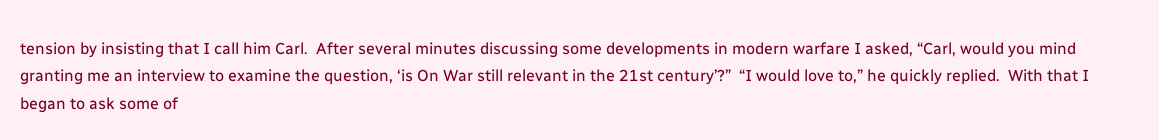tension by insisting that I call him Carl.  After several minutes discussing some developments in modern warfare I asked, “Carl, would you mind granting me an interview to examine the question, ‘is On War still relevant in the 21st century’?”  “I would love to,” he quickly replied.  With that I began to ask some of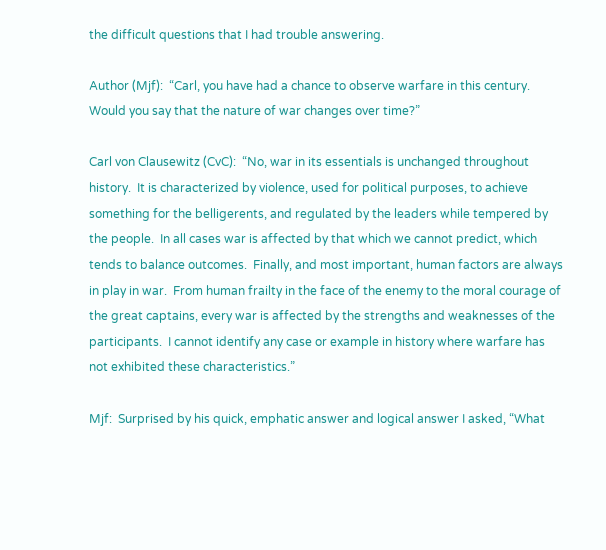the difficult questions that I had trouble answering.

Author (Mjf):  “Carl, you have had a chance to observe warfare in this century.  Would you say that the nature of war changes over time?”

Carl von Clausewitz (CvC):  “No, war in its essentials is unchanged throughout history.  It is characterized by violence, used for political purposes, to achieve something for the belligerents, and regulated by the leaders while tempered by the people.  In all cases war is affected by that which we cannot predict, which tends to balance outcomes.  Finally, and most important, human factors are always in play in war.  From human frailty in the face of the enemy to the moral courage of the great captains, every war is affected by the strengths and weaknesses of the participants.  I cannot identify any case or example in history where warfare has not exhibited these characteristics.”

Mjf:  Surprised by his quick, emphatic answer and logical answer I asked, “What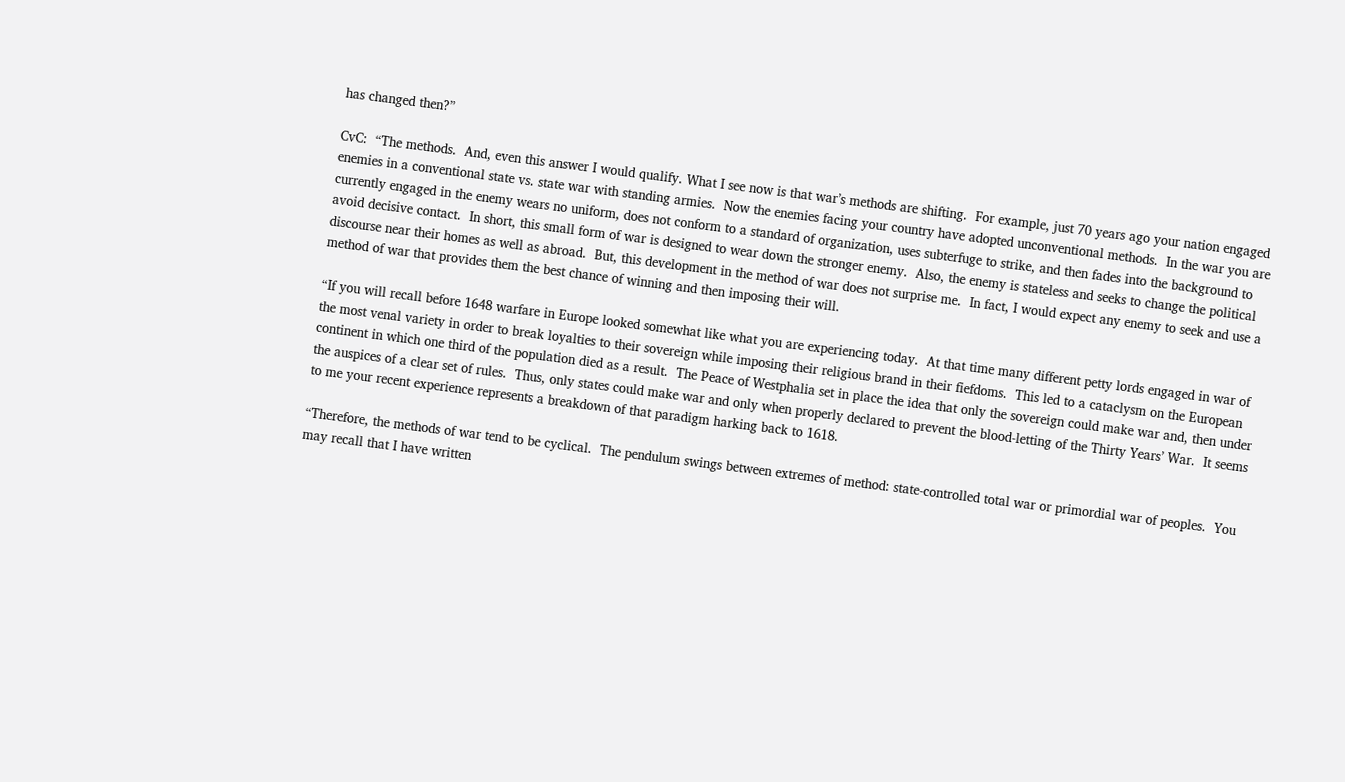has changed then?”

CvC:  “The methods.  And, even this answer I would qualify. What I see now is that war’s methods are shifting.  For example, just 70 years ago your nation engaged enemies in a conventional state vs. state war with standing armies.  Now the enemies facing your country have adopted unconventional methods.  In the war you are currently engaged in the enemy wears no uniform, does not conform to a standard of organization, uses subterfuge to strike, and then fades into the background to avoid decisive contact.  In short, this small form of war is designed to wear down the stronger enemy.  Also, the enemy is stateless and seeks to change the political discourse near their homes as well as abroad.  But, this development in the method of war does not surprise me.  In fact, I would expect any enemy to seek and use a method of war that provides them the best chance of winning and then imposing their will.

“If you will recall before 1648 warfare in Europe looked somewhat like what you are experiencing today.  At that time many different petty lords engaged in war of the most venal variety in order to break loyalties to their sovereign while imposing their religious brand in their fiefdoms.  This led to a cataclysm on the European continent in which one third of the population died as a result.  The Peace of Westphalia set in place the idea that only the sovereign could make war and, then under the auspices of a clear set of rules.  Thus, only states could make war and only when properly declared to prevent the blood-letting of the Thirty Years’ War.  It seems to me your recent experience represents a breakdown of that paradigm harking back to 1618.

“Therefore, the methods of war tend to be cyclical.  The pendulum swings between extremes of method: state-controlled total war or primordial war of peoples.  You may recall that I have written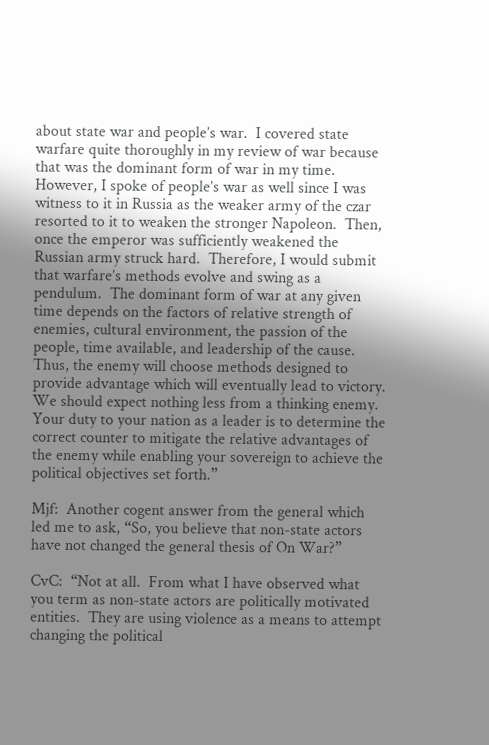about state war and people’s war.  I covered state warfare quite thoroughly in my review of war because that was the dominant form of war in my time.  However, I spoke of people’s war as well since I was witness to it in Russia as the weaker army of the czar resorted to it to weaken the stronger Napoleon.  Then, once the emperor was sufficiently weakened the Russian army struck hard.  Therefore, I would submit that warfare’s methods evolve and swing as a pendulum.  The dominant form of war at any given time depends on the factors of relative strength of enemies, cultural environment, the passion of the people, time available, and leadership of the cause.  Thus, the enemy will choose methods designed to provide advantage which will eventually lead to victory.  We should expect nothing less from a thinking enemy.  Your duty to your nation as a leader is to determine the correct counter to mitigate the relative advantages of the enemy while enabling your sovereign to achieve the political objectives set forth.”

Mjf:  Another cogent answer from the general which led me to ask, “So, you believe that non-state actors have not changed the general thesis of On War?”

CvC:  “Not at all.  From what I have observed what you term as non-state actors are politically motivated entities.  They are using violence as a means to attempt changing the political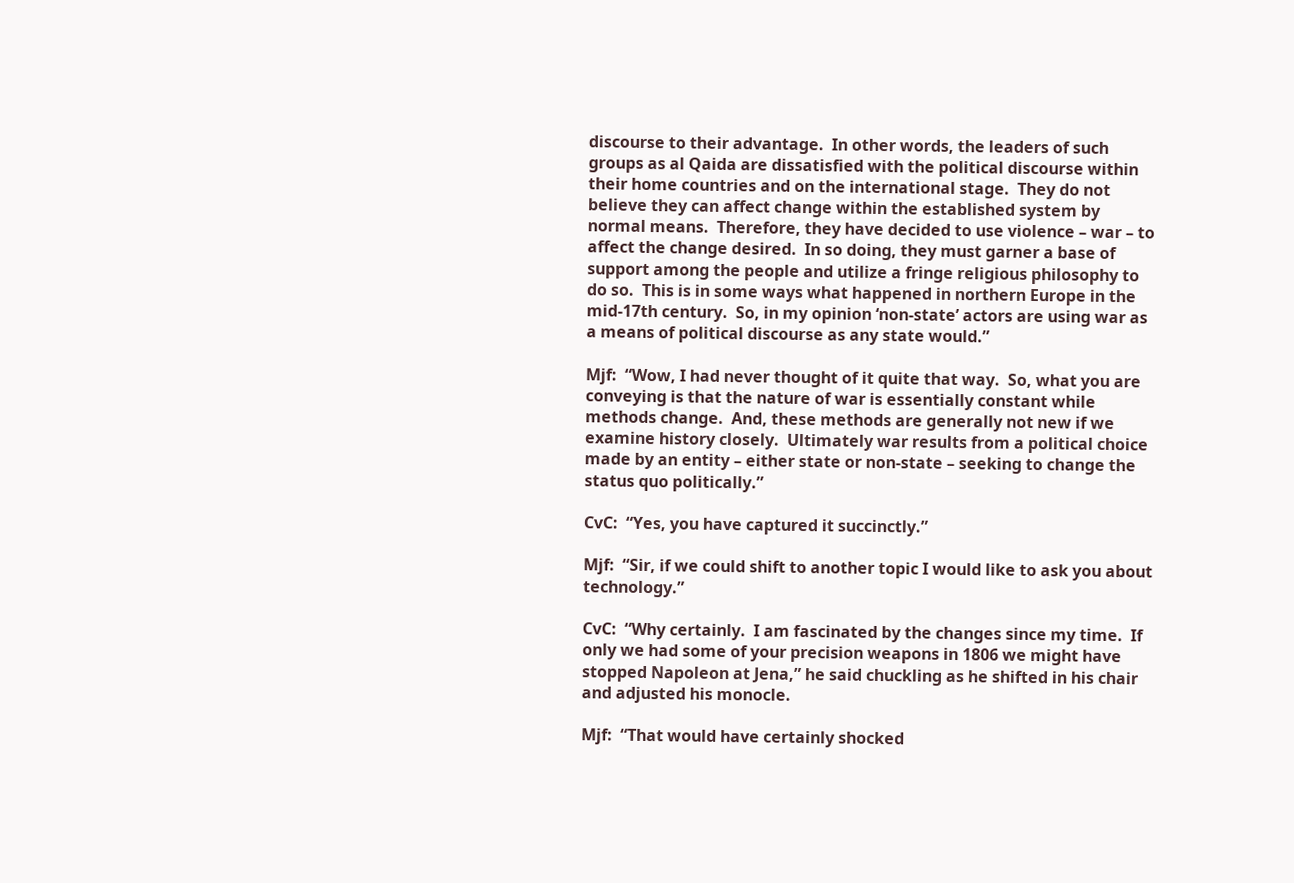discourse to their advantage.  In other words, the leaders of such groups as al Qaida are dissatisfied with the political discourse within their home countries and on the international stage.  They do not believe they can affect change within the established system by normal means.  Therefore, they have decided to use violence – war – to affect the change desired.  In so doing, they must garner a base of support among the people and utilize a fringe religious philosophy to do so.  This is in some ways what happened in northern Europe in the mid-17th century.  So, in my opinion ‘non-state’ actors are using war as a means of political discourse as any state would.”

Mjf:  “Wow, I had never thought of it quite that way.  So, what you are conveying is that the nature of war is essentially constant while methods change.  And, these methods are generally not new if we examine history closely.  Ultimately war results from a political choice made by an entity – either state or non-state – seeking to change the status quo politically.”

CvC:  “Yes, you have captured it succinctly.”

Mjf:  “Sir, if we could shift to another topic I would like to ask you about technology.”

CvC:  “Why certainly.  I am fascinated by the changes since my time.  If only we had some of your precision weapons in 1806 we might have stopped Napoleon at Jena,” he said chuckling as he shifted in his chair and adjusted his monocle.

Mjf:  “That would have certainly shocked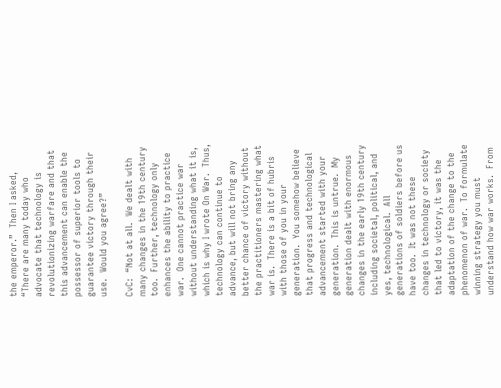the emperor.”  Then I asked, “There are many today who advocate that technology is revolutionizing warfare and that this advancement can enable the possessor of superior tools to guarantee victory through their use.  Would you agree?”

CvC:  “Not at all.  We dealt with many changes in the 19th century too.  Further, technology only enhances the ability to practice war.  One cannot practice war without understanding what it is, which is why I wrote On War.  Thus, technology can continue to advance, but will not bring any better chance of victory without the practitioners mastering what war is.  There is a bit of hubris with those of you in your generation.  You somehow believe that progress and technological advancement started with your generation.  This is untrue.  My generation dealt with enormous changes in the early 19th century including societal, political, and yes, technological.  All generations of soldiers before us have too.  It was not these changes in technology or society that led to victory, it was the adaptation of the change to the phenomenon of war.  To formulate winning strategy you must understand how war works.  From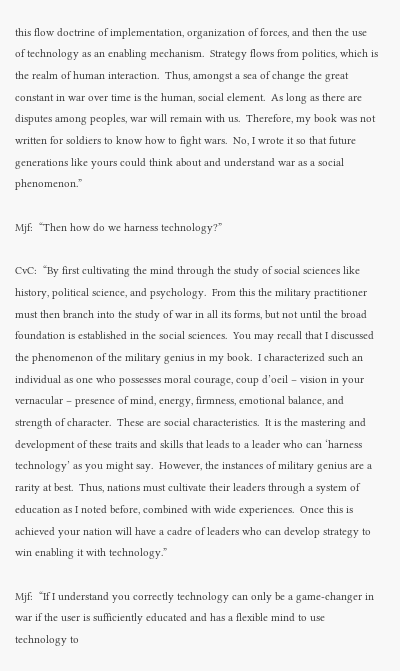this flow doctrine of implementation, organization of forces, and then the use of technology as an enabling mechanism.  Strategy flows from politics, which is the realm of human interaction.  Thus, amongst a sea of change the great constant in war over time is the human, social element.  As long as there are disputes among peoples, war will remain with us.  Therefore, my book was not written for soldiers to know how to fight wars.  No, I wrote it so that future generations like yours could think about and understand war as a social phenomenon.”

Mjf:  “Then how do we harness technology?”

CvC:  “By first cultivating the mind through the study of social sciences like history, political science, and psychology.  From this the military practitioner must then branch into the study of war in all its forms, but not until the broad foundation is established in the social sciences.  You may recall that I discussed the phenomenon of the military genius in my book.  I characterized such an individual as one who possesses moral courage, coup d’oeil – vision in your vernacular – presence of mind, energy, firmness, emotional balance, and strength of character.  These are social characteristics.  It is the mastering and development of these traits and skills that leads to a leader who can ‘harness technology’ as you might say.  However, the instances of military genius are a rarity at best.  Thus, nations must cultivate their leaders through a system of education as I noted before, combined with wide experiences.  Once this is achieved your nation will have a cadre of leaders who can develop strategy to win enabling it with technology.”

Mjf:  “If I understand you correctly technology can only be a game-changer in war if the user is sufficiently educated and has a flexible mind to use technology to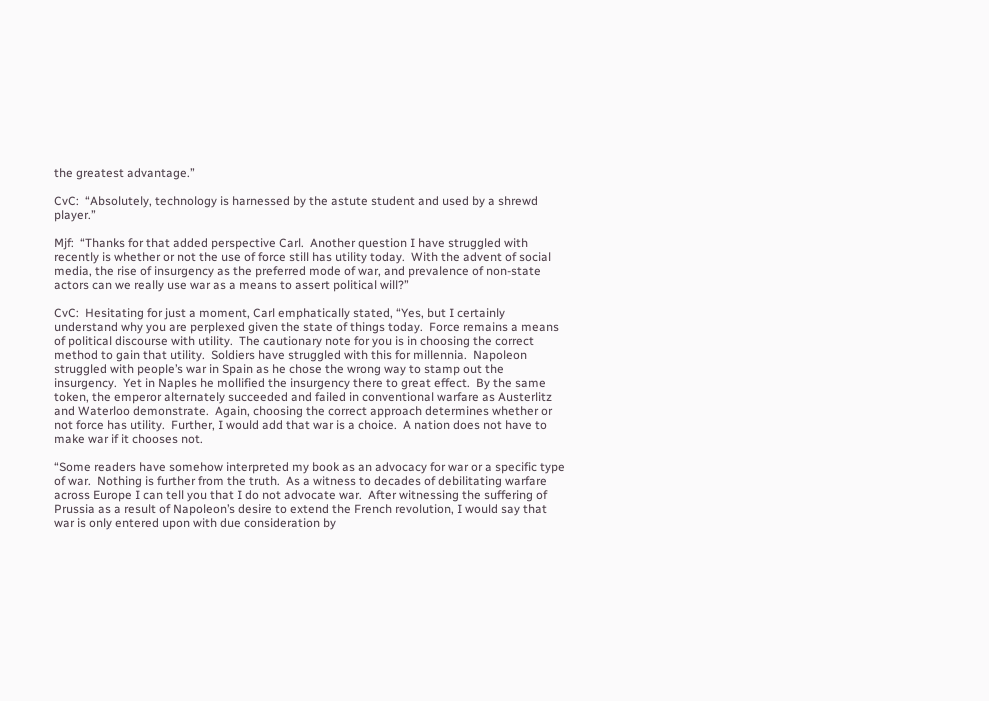the greatest advantage.”

CvC:  “Absolutely, technology is harnessed by the astute student and used by a shrewd player.”

Mjf:  “Thanks for that added perspective Carl.  Another question I have struggled with recently is whether or not the use of force still has utility today.  With the advent of social media, the rise of insurgency as the preferred mode of war, and prevalence of non-state actors can we really use war as a means to assert political will?”

CvC:  Hesitating for just a moment, Carl emphatically stated, “Yes, but I certainly understand why you are perplexed given the state of things today.  Force remains a means of political discourse with utility.  The cautionary note for you is in choosing the correct method to gain that utility.  Soldiers have struggled with this for millennia.  Napoleon struggled with people’s war in Spain as he chose the wrong way to stamp out the insurgency.  Yet in Naples he mollified the insurgency there to great effect.  By the same token, the emperor alternately succeeded and failed in conventional warfare as Austerlitz and Waterloo demonstrate.  Again, choosing the correct approach determines whether or not force has utility.  Further, I would add that war is a choice.  A nation does not have to make war if it chooses not.

“Some readers have somehow interpreted my book as an advocacy for war or a specific type of war.  Nothing is further from the truth.  As a witness to decades of debilitating warfare across Europe I can tell you that I do not advocate war.  After witnessing the suffering of Prussia as a result of Napoleon’s desire to extend the French revolution, I would say that war is only entered upon with due consideration by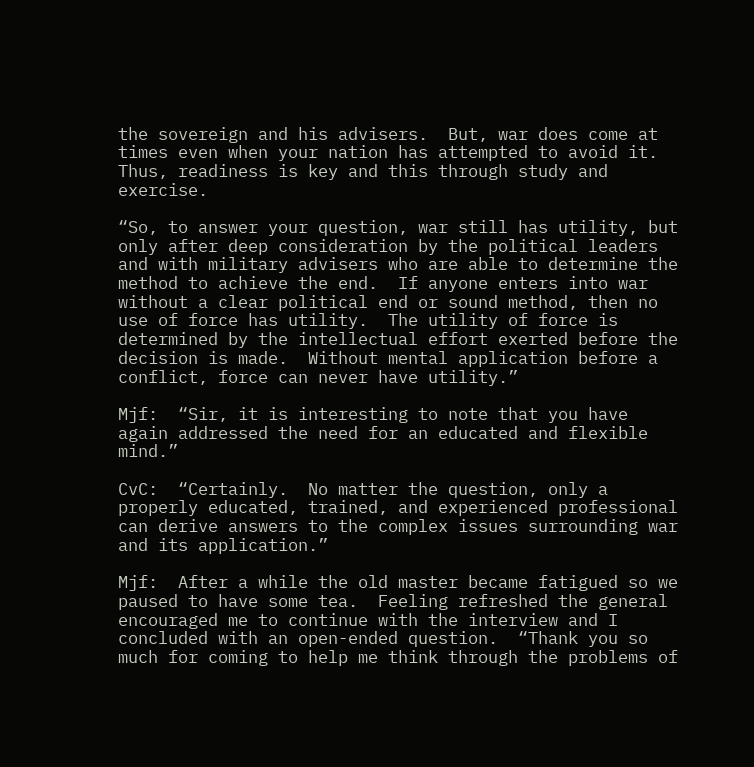the sovereign and his advisers.  But, war does come at times even when your nation has attempted to avoid it.  Thus, readiness is key and this through study and exercise.

“So, to answer your question, war still has utility, but only after deep consideration by the political leaders and with military advisers who are able to determine the method to achieve the end.  If anyone enters into war without a clear political end or sound method, then no use of force has utility.  The utility of force is determined by the intellectual effort exerted before the decision is made.  Without mental application before a conflict, force can never have utility.”

Mjf:  “Sir, it is interesting to note that you have again addressed the need for an educated and flexible mind.”

CvC:  “Certainly.  No matter the question, only a properly educated, trained, and experienced professional can derive answers to the complex issues surrounding war and its application.”

Mjf:  After a while the old master became fatigued so we paused to have some tea.  Feeling refreshed the general encouraged me to continue with the interview and I concluded with an open-ended question.  “Thank you so much for coming to help me think through the problems of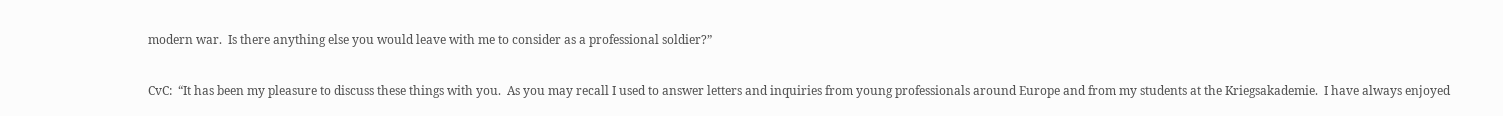modern war.  Is there anything else you would leave with me to consider as a professional soldier?”

CvC:  “It has been my pleasure to discuss these things with you.  As you may recall I used to answer letters and inquiries from young professionals around Europe and from my students at the Kriegsakademie.  I have always enjoyed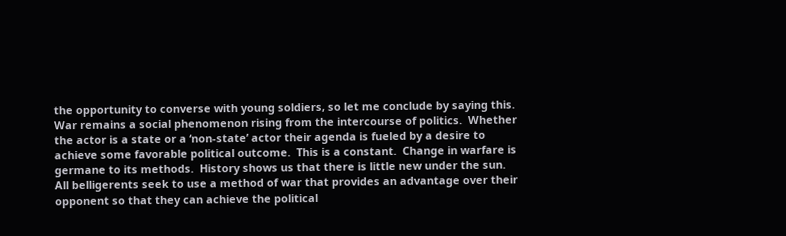the opportunity to converse with young soldiers, so let me conclude by saying this.  War remains a social phenomenon rising from the intercourse of politics.  Whether the actor is a state or a ‘non-state’ actor their agenda is fueled by a desire to achieve some favorable political outcome.  This is a constant.  Change in warfare is germane to its methods.  History shows us that there is little new under the sun.  All belligerents seek to use a method of war that provides an advantage over their opponent so that they can achieve the political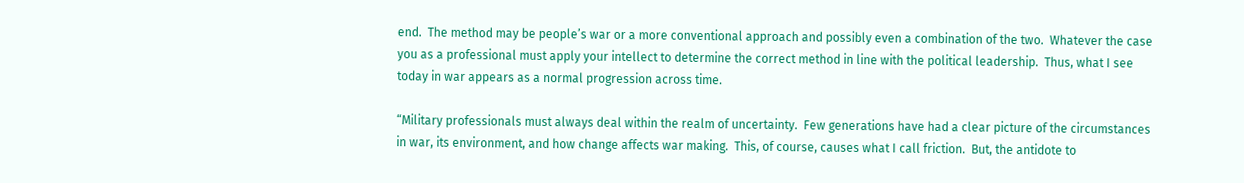end.  The method may be people’s war or a more conventional approach and possibly even a combination of the two.  Whatever the case you as a professional must apply your intellect to determine the correct method in line with the political leadership.  Thus, what I see today in war appears as a normal progression across time.

“Military professionals must always deal within the realm of uncertainty.  Few generations have had a clear picture of the circumstances in war, its environment, and how change affects war making.  This, of course, causes what I call friction.  But, the antidote to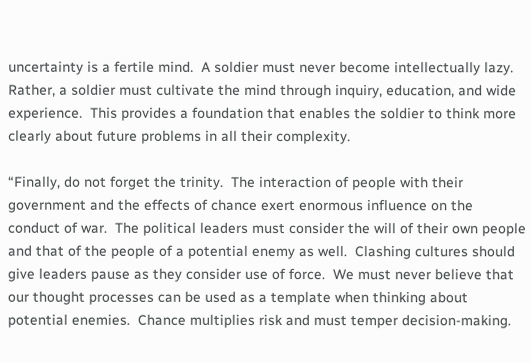uncertainty is a fertile mind.  A soldier must never become intellectually lazy.  Rather, a soldier must cultivate the mind through inquiry, education, and wide experience.  This provides a foundation that enables the soldier to think more clearly about future problems in all their complexity.

“Finally, do not forget the trinity.  The interaction of people with their government and the effects of chance exert enormous influence on the conduct of war.  The political leaders must consider the will of their own people and that of the people of a potential enemy as well.  Clashing cultures should give leaders pause as they consider use of force.  We must never believe that our thought processes can be used as a template when thinking about potential enemies.  Chance multiplies risk and must temper decision-making.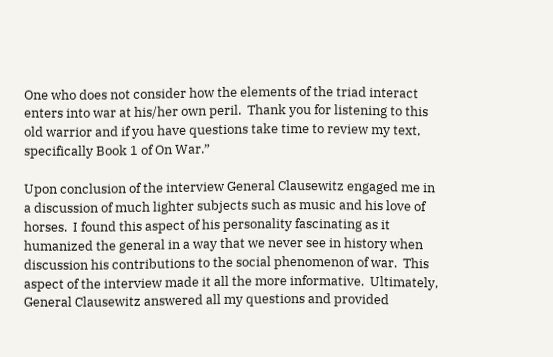One who does not consider how the elements of the triad interact enters into war at his/her own peril.  Thank you for listening to this old warrior and if you have questions take time to review my text, specifically Book 1 of On War.”

Upon conclusion of the interview General Clausewitz engaged me in a discussion of much lighter subjects such as music and his love of horses.  I found this aspect of his personality fascinating as it humanized the general in a way that we never see in history when discussion his contributions to the social phenomenon of war.  This aspect of the interview made it all the more informative.  Ultimately, General Clausewitz answered all my questions and provided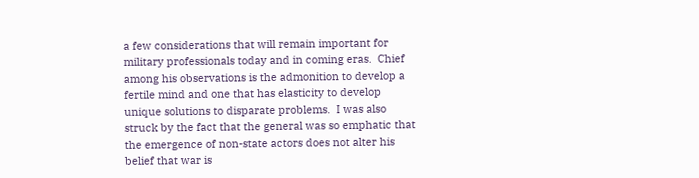a few considerations that will remain important for military professionals today and in coming eras.  Chief among his observations is the admonition to develop a fertile mind and one that has elasticity to develop unique solutions to disparate problems.  I was also struck by the fact that the general was so emphatic that the emergence of non-state actors does not alter his belief that war is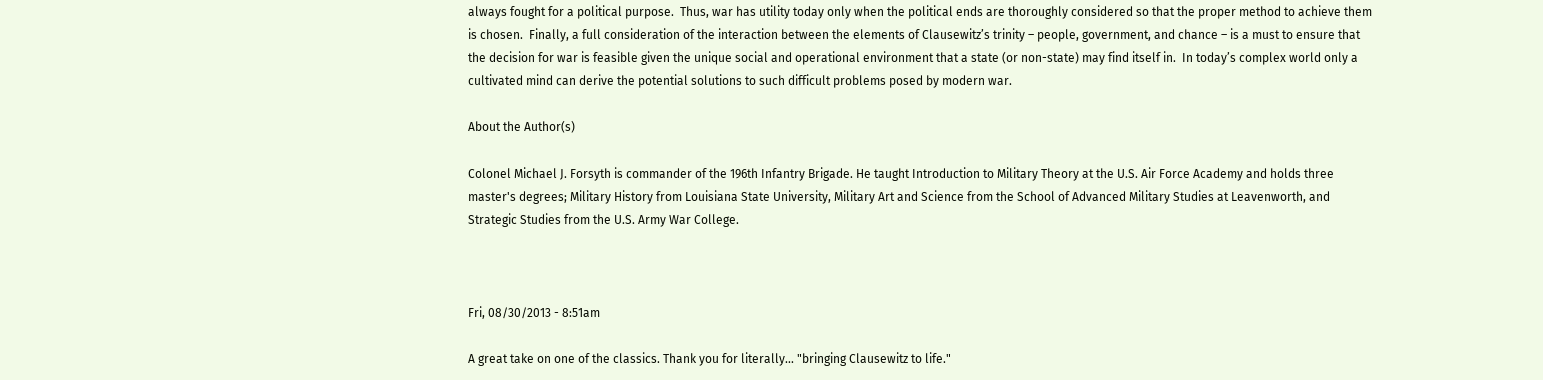always fought for a political purpose.  Thus, war has utility today only when the political ends are thoroughly considered so that the proper method to achieve them is chosen.  Finally, a full consideration of the interaction between the elements of Clausewitz’s trinity – people, government, and chance – is a must to ensure that the decision for war is feasible given the unique social and operational environment that a state (or non-state) may find itself in.  In today’s complex world only a cultivated mind can derive the potential solutions to such difficult problems posed by modern war.

About the Author(s)

Colonel Michael J. Forsyth is commander of the 196th Infantry Brigade. He taught Introduction to Military Theory at the U.S. Air Force Academy and holds three master's degrees; Military History from Louisiana State University, Military Art and Science from the School of Advanced Military Studies at Leavenworth, and Strategic Studies from the U.S. Army War College.



Fri, 08/30/2013 - 8:51am

A great take on one of the classics. Thank you for literally... "bringing Clausewitz to life."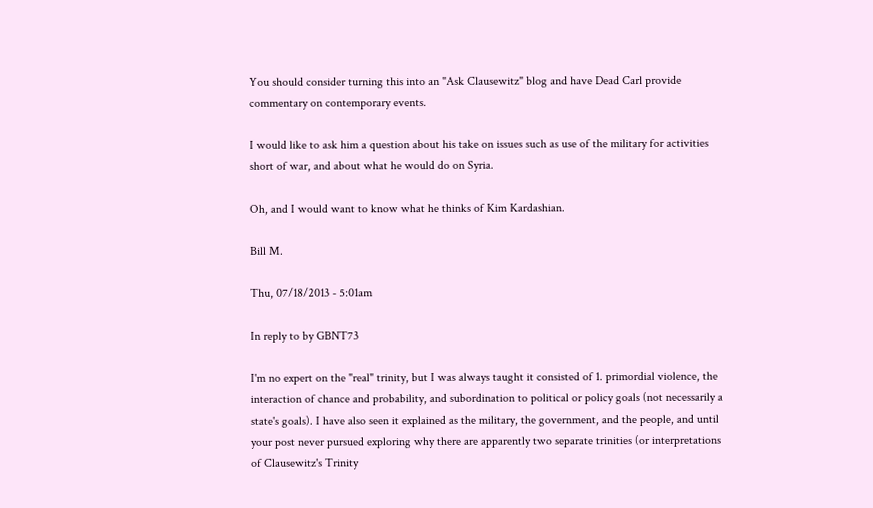You should consider turning this into an "Ask Clausewitz" blog and have Dead Carl provide commentary on contemporary events.

I would like to ask him a question about his take on issues such as use of the military for activities short of war, and about what he would do on Syria.

Oh, and I would want to know what he thinks of Kim Kardashian.

Bill M.

Thu, 07/18/2013 - 5:01am

In reply to by GBNT73

I'm no expert on the "real" trinity, but I was always taught it consisted of 1. primordial violence, the interaction of chance and probability, and subordination to political or policy goals (not necessarily a state's goals). I have also seen it explained as the military, the government, and the people, and until your post never pursued exploring why there are apparently two separate trinities (or interpretations of Clausewitz's Trinity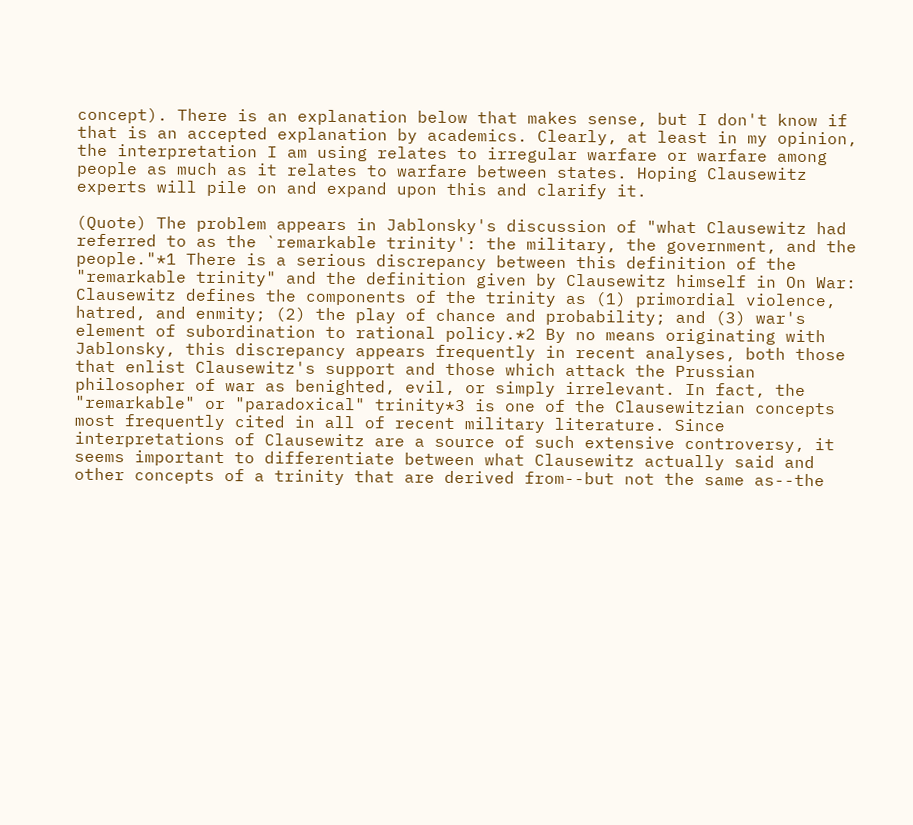concept). There is an explanation below that makes sense, but I don't know if that is an accepted explanation by academics. Clearly, at least in my opinion, the interpretation I am using relates to irregular warfare or warfare among people as much as it relates to warfare between states. Hoping Clausewitz experts will pile on and expand upon this and clarify it.

(Quote) The problem appears in Jablonsky's discussion of "what Clausewitz had referred to as the `remarkable trinity': the military, the government, and the people."*1 There is a serious discrepancy between this definition of the "remarkable trinity" and the definition given by Clausewitz himself in On War: Clausewitz defines the components of the trinity as (1) primordial violence, hatred, and enmity; (2) the play of chance and probability; and (3) war's element of subordination to rational policy.*2 By no means originating with Jablonsky, this discrepancy appears frequently in recent analyses, both those that enlist Clausewitz's support and those which attack the Prussian philosopher of war as benighted, evil, or simply irrelevant. In fact, the "remarkable" or "paradoxical" trinity*3 is one of the Clausewitzian concepts most frequently cited in all of recent military literature. Since interpretations of Clausewitz are a source of such extensive controversy, it seems important to differentiate between what Clausewitz actually said and other concepts of a trinity that are derived from--but not the same as--the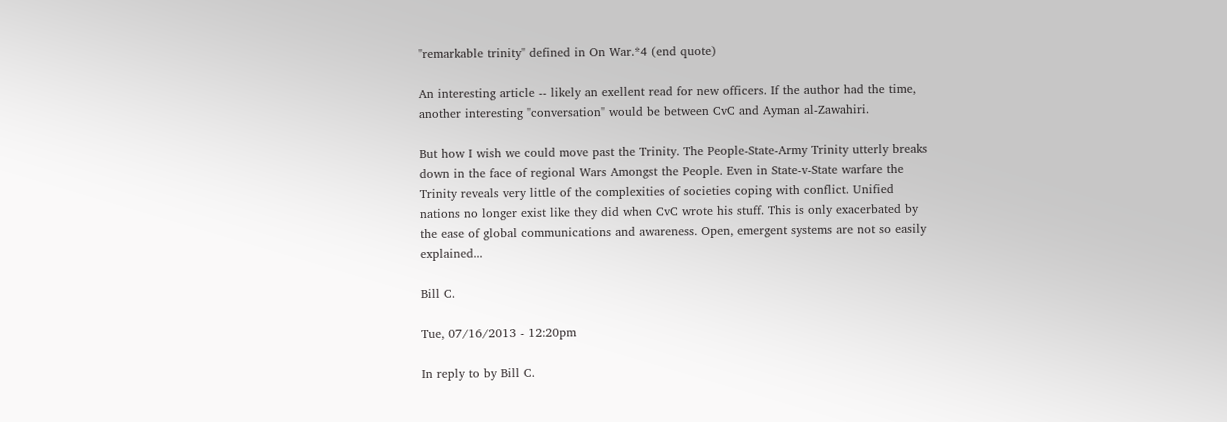"remarkable trinity" defined in On War.*4 (end quote)

An interesting article -- likely an exellent read for new officers. If the author had the time, another interesting "conversation" would be between CvC and Ayman al-Zawahiri.

But how I wish we could move past the Trinity. The People-State-Army Trinity utterly breaks down in the face of regional Wars Amongst the People. Even in State-v-State warfare the Trinity reveals very little of the complexities of societies coping with conflict. Unified nations no longer exist like they did when CvC wrote his stuff. This is only exacerbated by the ease of global communications and awareness. Open, emergent systems are not so easily explained...

Bill C.

Tue, 07/16/2013 - 12:20pm

In reply to by Bill C.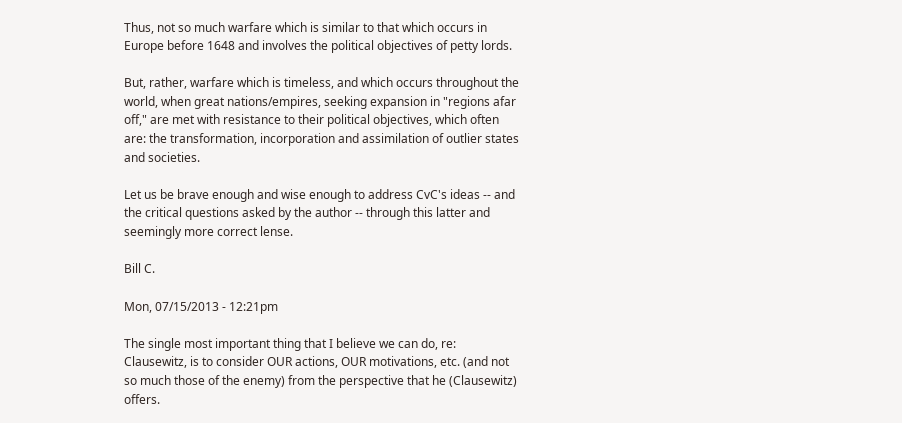Thus, not so much warfare which is similar to that which occurs in Europe before 1648 and involves the political objectives of petty lords.

But, rather, warfare which is timeless, and which occurs throughout the world, when great nations/empires, seeking expansion in "regions afar off," are met with resistance to their political objectives, which often are: the transformation, incorporation and assimilation of outlier states and societies.

Let us be brave enough and wise enough to address CvC's ideas -- and the critical questions asked by the author -- through this latter and seemingly more correct lense.

Bill C.

Mon, 07/15/2013 - 12:21pm

The single most important thing that I believe we can do, re: Clausewitz, is to consider OUR actions, OUR motivations, etc. (and not so much those of the enemy) from the perspective that he (Clausewitz) offers.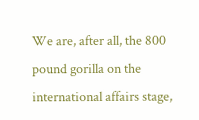We are, after all, the 800 pound gorilla on the international affairs stage,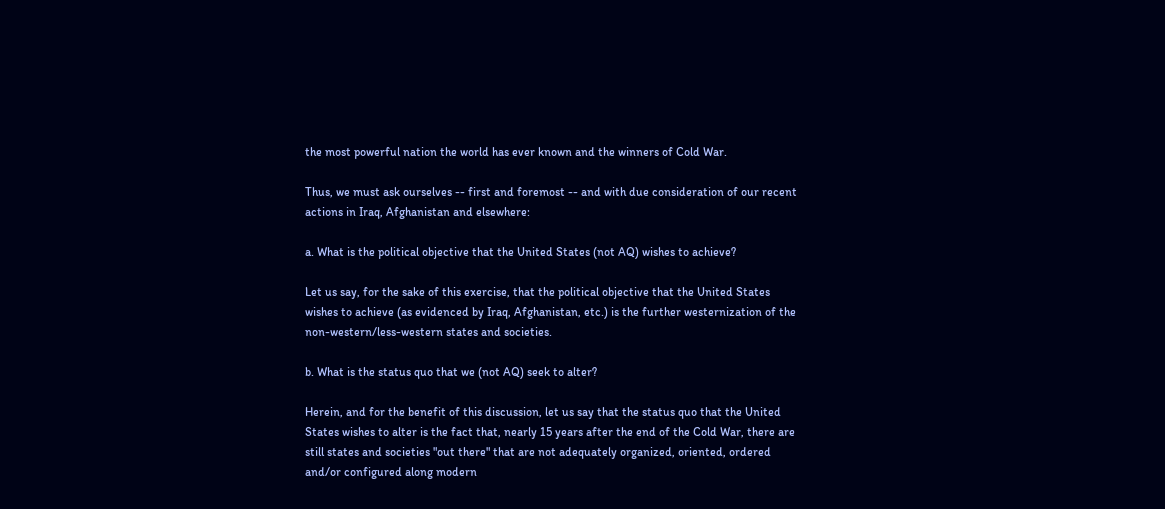the most powerful nation the world has ever known and the winners of Cold War.

Thus, we must ask ourselves -- first and foremost -- and with due consideration of our recent actions in Iraq, Afghanistan and elsewhere:

a. What is the political objective that the United States (not AQ) wishes to achieve?

Let us say, for the sake of this exercise, that the political objective that the United States wishes to achieve (as evidenced by Iraq, Afghanistan, etc.) is the further westernization of the non-western/less-western states and societies.

b. What is the status quo that we (not AQ) seek to alter?

Herein, and for the benefit of this discussion, let us say that the status quo that the United States wishes to alter is the fact that, nearly 15 years after the end of the Cold War, there are still states and societies "out there" that are not adequately organized, oriented, ordered and/or configured along modern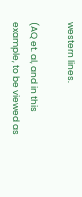western lines.

(AQ et. al, and in this example, to be viewed as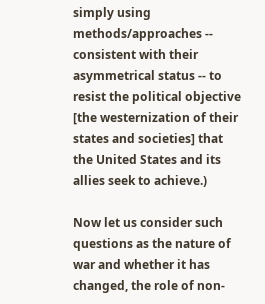simply using methods/approaches -- consistent with their asymmetrical status -- to resist the political objective [the westernization of their states and societies] that the United States and its allies seek to achieve.)

Now let us consider such questions as the nature of war and whether it has changed, the role of non-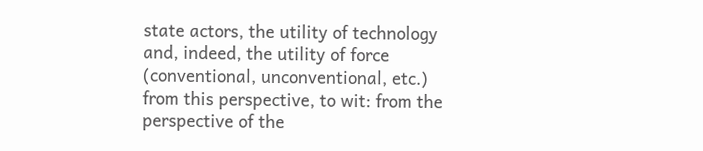state actors, the utility of technology and, indeed, the utility of force (conventional, unconventional, etc.) from this perspective, to wit: from the perspective of the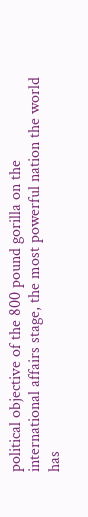political objective of the 800 pound gorilla on the international affairs stage, the most powerful nation the world has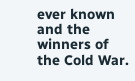ever known and the winners of the Cold War.